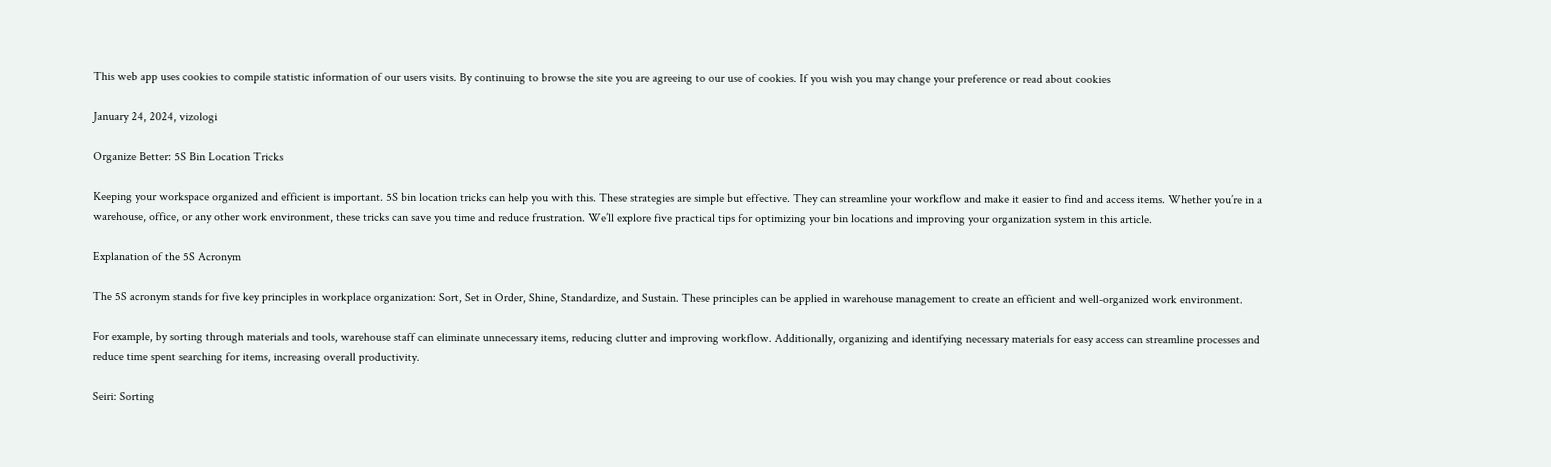This web app uses cookies to compile statistic information of our users visits. By continuing to browse the site you are agreeing to our use of cookies. If you wish you may change your preference or read about cookies

January 24, 2024, vizologi

Organize Better: 5S Bin Location Tricks

Keeping your workspace organized and efficient is important. 5S bin location tricks can help you with this. These strategies are simple but effective. They can streamline your workflow and make it easier to find and access items. Whether you’re in a warehouse, office, or any other work environment, these tricks can save you time and reduce frustration. We’ll explore five practical tips for optimizing your bin locations and improving your organization system in this article.

Explanation of the 5S Acronym

The 5S acronym stands for five key principles in workplace organization: Sort, Set in Order, Shine, Standardize, and Sustain. These principles can be applied in warehouse management to create an efficient and well-organized work environment.

For example, by sorting through materials and tools, warehouse staff can eliminate unnecessary items, reducing clutter and improving workflow. Additionally, organizing and identifying necessary materials for easy access can streamline processes and reduce time spent searching for items, increasing overall productivity.

Seiri: Sorting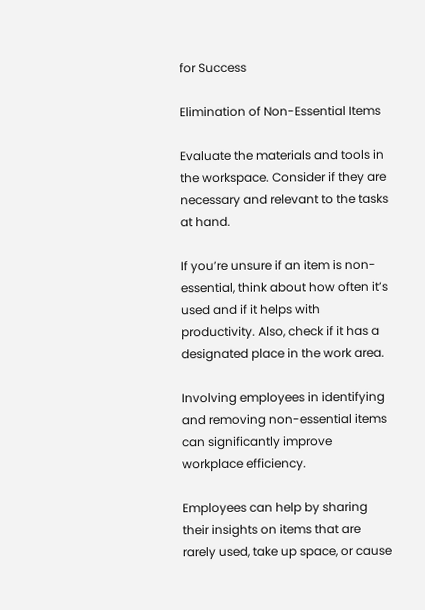for Success

Elimination of Non-Essential Items

Evaluate the materials and tools in the workspace. Consider if they are necessary and relevant to the tasks at hand.

If you’re unsure if an item is non-essential, think about how often it’s used and if it helps with productivity. Also, check if it has a designated place in the work area.

Involving employees in identifying and removing non-essential items can significantly improve workplace efficiency.

Employees can help by sharing their insights on items that are rarely used, take up space, or cause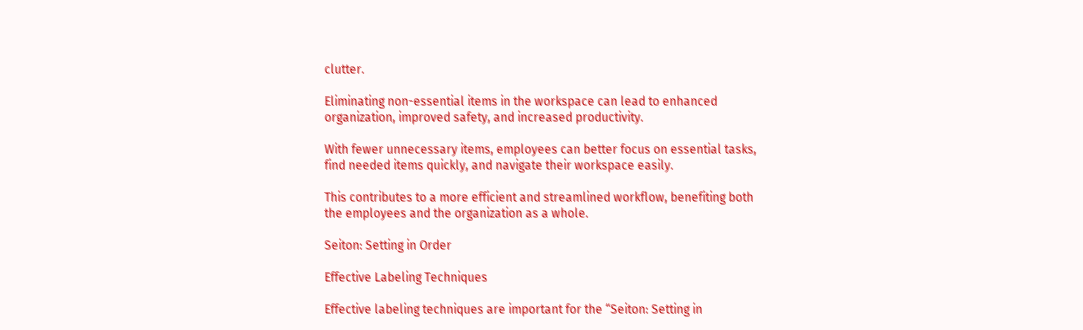clutter.

Eliminating non-essential items in the workspace can lead to enhanced organization, improved safety, and increased productivity.

With fewer unnecessary items, employees can better focus on essential tasks, find needed items quickly, and navigate their workspace easily.

This contributes to a more efficient and streamlined workflow, benefiting both the employees and the organization as a whole.

Seiton: Setting in Order

Effective Labeling Techniques

Effective labeling techniques are important for the “Seiton: Setting in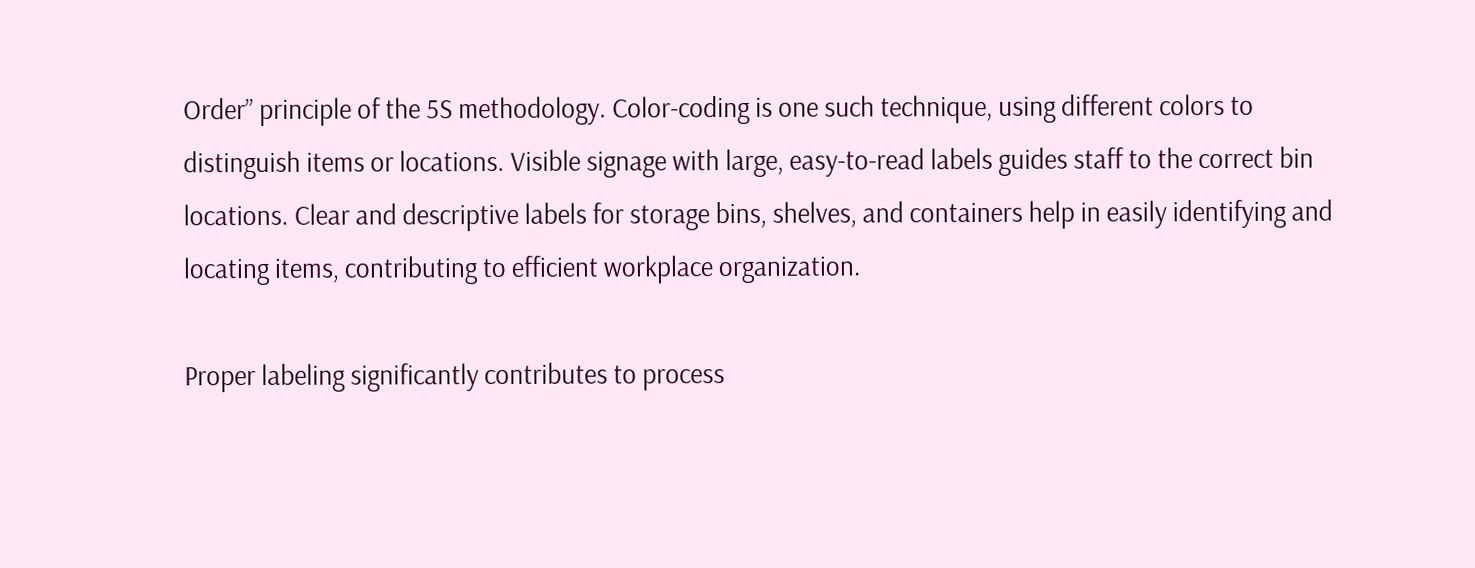Order” principle of the 5S methodology. Color-coding is one such technique, using different colors to distinguish items or locations. Visible signage with large, easy-to-read labels guides staff to the correct bin locations. Clear and descriptive labels for storage bins, shelves, and containers help in easily identifying and locating items, contributing to efficient workplace organization.

Proper labeling significantly contributes to process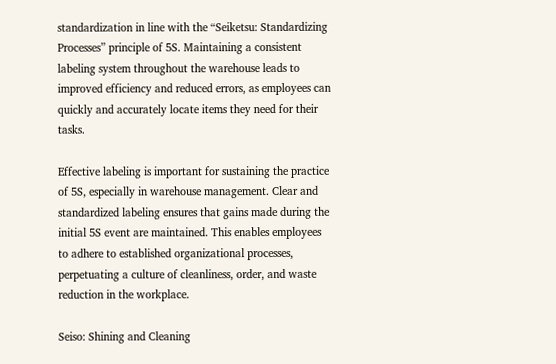standardization in line with the “Seiketsu: Standardizing Processes” principle of 5S. Maintaining a consistent labeling system throughout the warehouse leads to improved efficiency and reduced errors, as employees can quickly and accurately locate items they need for their tasks.

Effective labeling is important for sustaining the practice of 5S, especially in warehouse management. Clear and standardized labeling ensures that gains made during the initial 5S event are maintained. This enables employees to adhere to established organizational processes, perpetuating a culture of cleanliness, order, and waste reduction in the workplace.

Seiso: Shining and Cleaning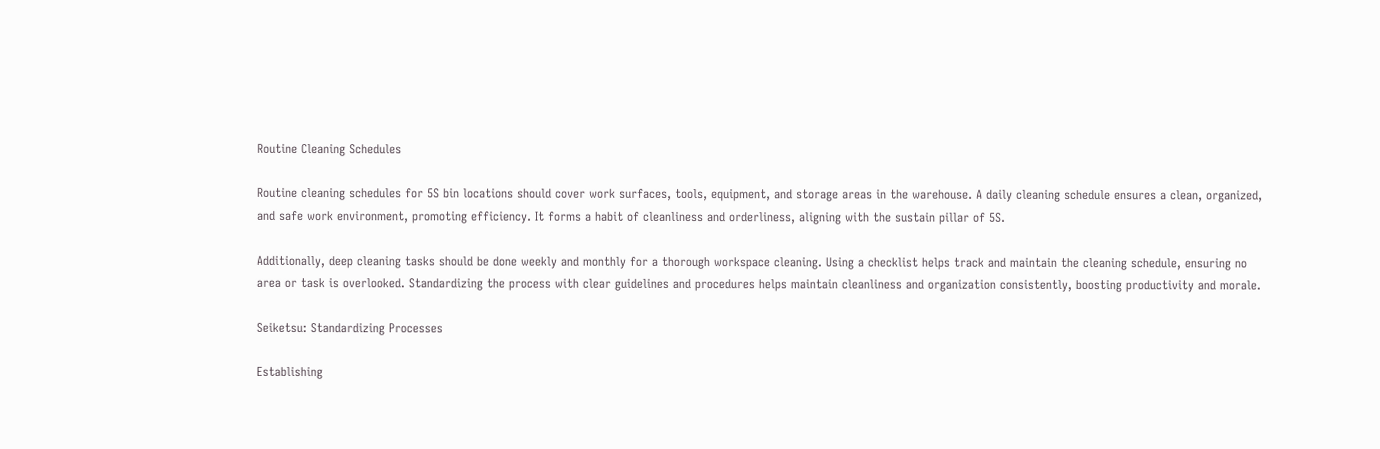Routine Cleaning Schedules

Routine cleaning schedules for 5S bin locations should cover work surfaces, tools, equipment, and storage areas in the warehouse. A daily cleaning schedule ensures a clean, organized, and safe work environment, promoting efficiency. It forms a habit of cleanliness and orderliness, aligning with the sustain pillar of 5S.

Additionally, deep cleaning tasks should be done weekly and monthly for a thorough workspace cleaning. Using a checklist helps track and maintain the cleaning schedule, ensuring no area or task is overlooked. Standardizing the process with clear guidelines and procedures helps maintain cleanliness and organization consistently, boosting productivity and morale.

Seiketsu: Standardizing Processes

Establishing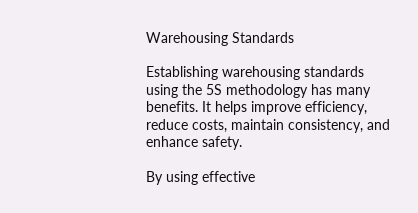Warehousing Standards

Establishing warehousing standards using the 5S methodology has many benefits. It helps improve efficiency, reduce costs, maintain consistency, and enhance safety.

By using effective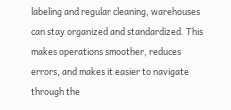labeling and regular cleaning, warehouses can stay organized and standardized. This makes operations smoother, reduces errors, and makes it easier to navigate through the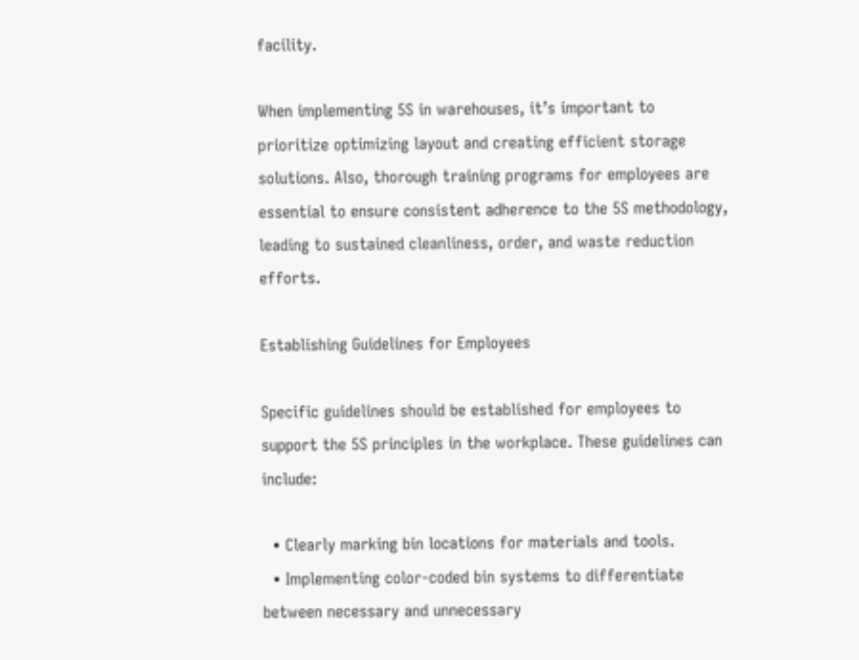facility.

When implementing 5S in warehouses, it’s important to prioritize optimizing layout and creating efficient storage solutions. Also, thorough training programs for employees are essential to ensure consistent adherence to the 5S methodology, leading to sustained cleanliness, order, and waste reduction efforts.

Establishing Guidelines for Employees

Specific guidelines should be established for employees to support the 5S principles in the workplace. These guidelines can include:

  • Clearly marking bin locations for materials and tools.
  • Implementing color-coded bin systems to differentiate between necessary and unnecessary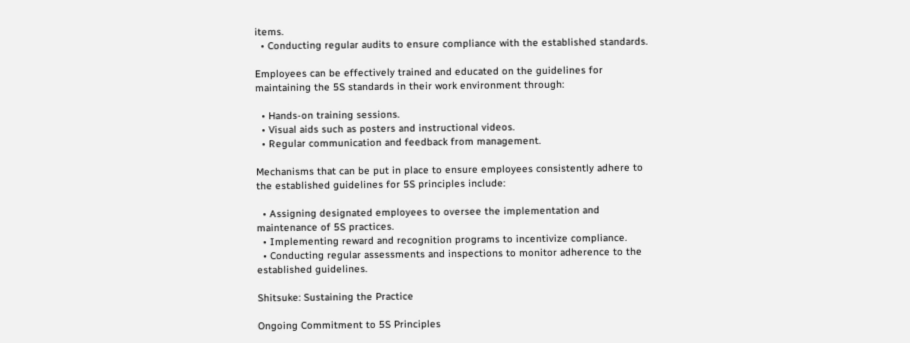items.
  • Conducting regular audits to ensure compliance with the established standards.

Employees can be effectively trained and educated on the guidelines for maintaining the 5S standards in their work environment through:

  • Hands-on training sessions.
  • Visual aids such as posters and instructional videos.
  • Regular communication and feedback from management.

Mechanisms that can be put in place to ensure employees consistently adhere to the established guidelines for 5S principles include:

  • Assigning designated employees to oversee the implementation and maintenance of 5S practices.
  • Implementing reward and recognition programs to incentivize compliance.
  • Conducting regular assessments and inspections to monitor adherence to the established guidelines.

Shitsuke: Sustaining the Practice

Ongoing Commitment to 5S Principles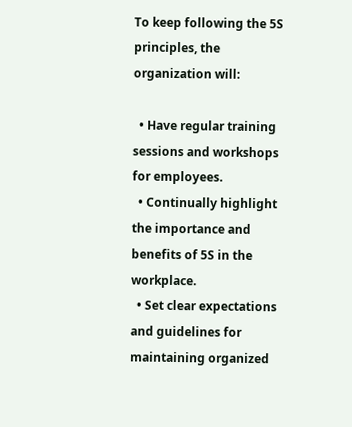To keep following the 5S principles, the organization will:

  • Have regular training sessions and workshops for employees.
  • Continually highlight the importance and benefits of 5S in the workplace.
  • Set clear expectations and guidelines for maintaining organized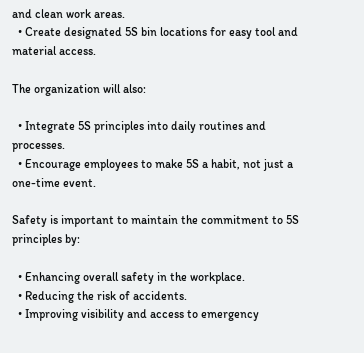and clean work areas.
  • Create designated 5S bin locations for easy tool and material access.

The organization will also:

  • Integrate 5S principles into daily routines and processes.
  • Encourage employees to make 5S a habit, not just a one-time event.

Safety is important to maintain the commitment to 5S principles by:

  • Enhancing overall safety in the workplace.
  • Reducing the risk of accidents.
  • Improving visibility and access to emergency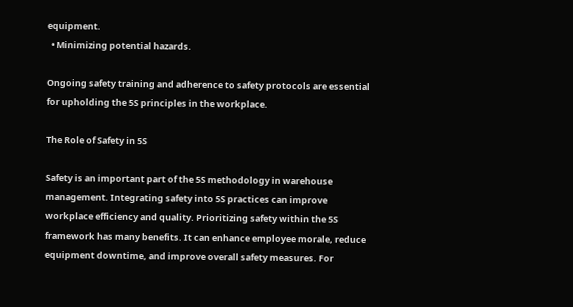equipment.
  • Minimizing potential hazards.

Ongoing safety training and adherence to safety protocols are essential for upholding the 5S principles in the workplace.

The Role of Safety in 5S

Safety is an important part of the 5S methodology in warehouse management. Integrating safety into 5S practices can improve workplace efficiency and quality. Prioritizing safety within the 5S framework has many benefits. It can enhance employee morale, reduce equipment downtime, and improve overall safety measures. For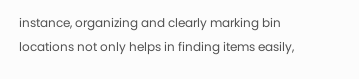instance, organizing and clearly marking bin locations not only helps in finding items easily,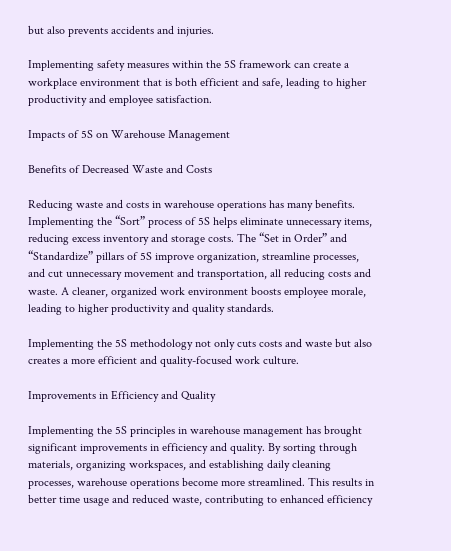but also prevents accidents and injuries.

Implementing safety measures within the 5S framework can create a workplace environment that is both efficient and safe, leading to higher productivity and employee satisfaction.

Impacts of 5S on Warehouse Management

Benefits of Decreased Waste and Costs

Reducing waste and costs in warehouse operations has many benefits. Implementing the “Sort” process of 5S helps eliminate unnecessary items, reducing excess inventory and storage costs. The “Set in Order” and “Standardize” pillars of 5S improve organization, streamline processes, and cut unnecessary movement and transportation, all reducing costs and waste. A cleaner, organized work environment boosts employee morale, leading to higher productivity and quality standards.

Implementing the 5S methodology not only cuts costs and waste but also creates a more efficient and quality-focused work culture.

Improvements in Efficiency and Quality

Implementing the 5S principles in warehouse management has brought significant improvements in efficiency and quality. By sorting through materials, organizing workspaces, and establishing daily cleaning processes, warehouse operations become more streamlined. This results in better time usage and reduced waste, contributing to enhanced efficiency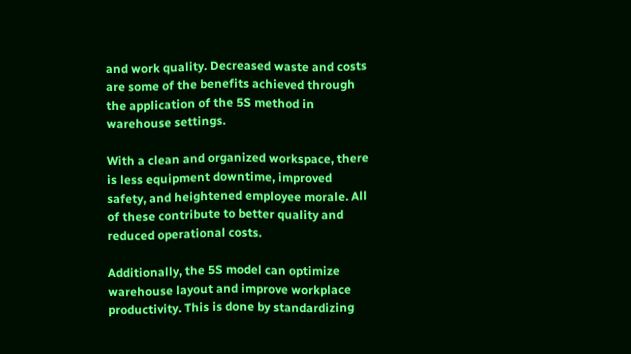and work quality. Decreased waste and costs are some of the benefits achieved through the application of the 5S method in warehouse settings.

With a clean and organized workspace, there is less equipment downtime, improved safety, and heightened employee morale. All of these contribute to better quality and reduced operational costs.

Additionally, the 5S model can optimize warehouse layout and improve workplace productivity. This is done by standardizing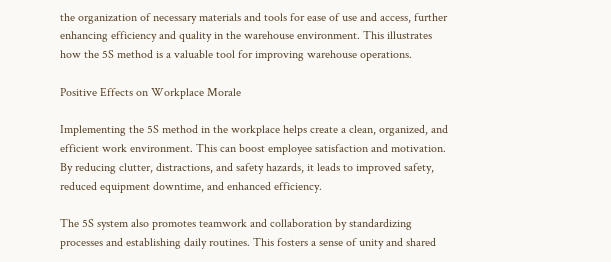the organization of necessary materials and tools for ease of use and access, further enhancing efficiency and quality in the warehouse environment. This illustrates how the 5S method is a valuable tool for improving warehouse operations.

Positive Effects on Workplace Morale

Implementing the 5S method in the workplace helps create a clean, organized, and efficient work environment. This can boost employee satisfaction and motivation. By reducing clutter, distractions, and safety hazards, it leads to improved safety, reduced equipment downtime, and enhanced efficiency.

The 5S system also promotes teamwork and collaboration by standardizing processes and establishing daily routines. This fosters a sense of unity and shared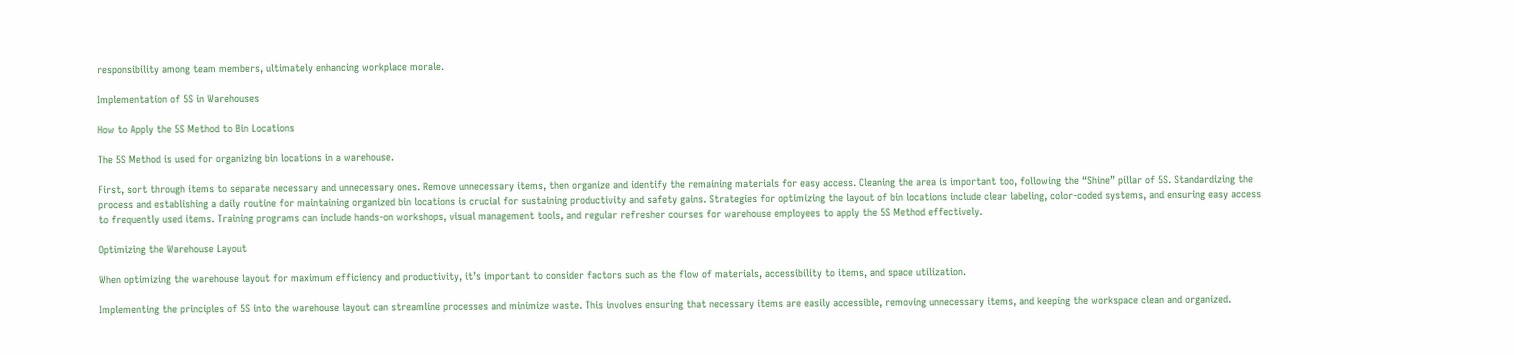responsibility among team members, ultimately enhancing workplace morale.

Implementation of 5S in Warehouses

How to Apply the 5S Method to Bin Locations

The 5S Method is used for organizing bin locations in a warehouse.

First, sort through items to separate necessary and unnecessary ones. Remove unnecessary items, then organize and identify the remaining materials for easy access. Cleaning the area is important too, following the “Shine” pillar of 5S. Standardizing the process and establishing a daily routine for maintaining organized bin locations is crucial for sustaining productivity and safety gains. Strategies for optimizing the layout of bin locations include clear labeling, color-coded systems, and ensuring easy access to frequently used items. Training programs can include hands-on workshops, visual management tools, and regular refresher courses for warehouse employees to apply the 5S Method effectively.

Optimizing the Warehouse Layout

When optimizing the warehouse layout for maximum efficiency and productivity, it’s important to consider factors such as the flow of materials, accessibility to items, and space utilization.

Implementing the principles of 5S into the warehouse layout can streamline processes and minimize waste. This involves ensuring that necessary items are easily accessible, removing unnecessary items, and keeping the workspace clean and organized.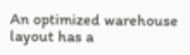An optimized warehouse layout has a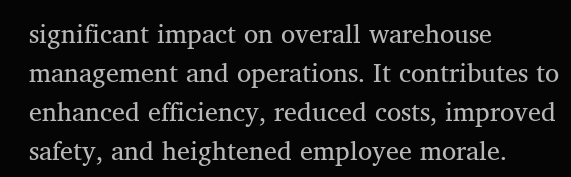significant impact on overall warehouse management and operations. It contributes to enhanced efficiency, reduced costs, improved safety, and heightened employee morale.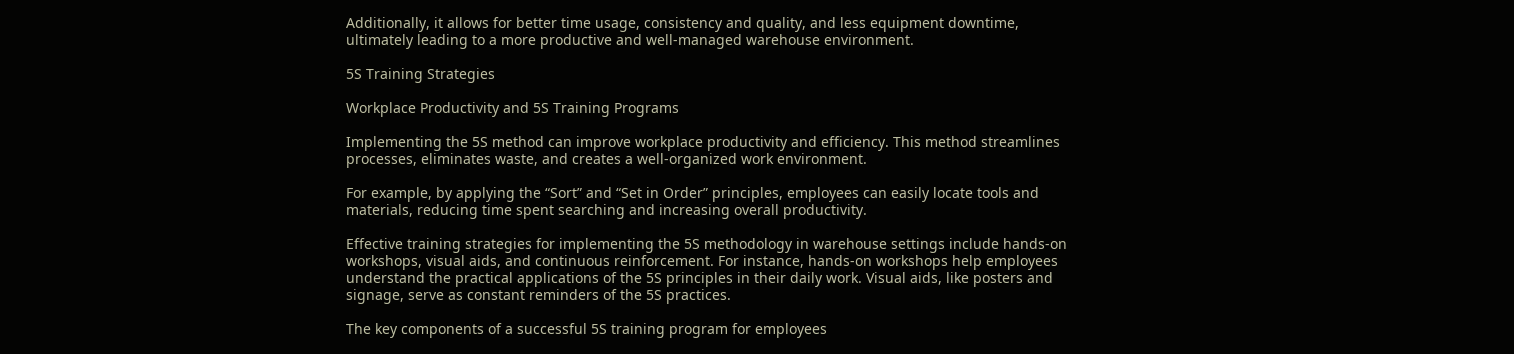Additionally, it allows for better time usage, consistency and quality, and less equipment downtime, ultimately leading to a more productive and well-managed warehouse environment.

5S Training Strategies

Workplace Productivity and 5S Training Programs

Implementing the 5S method can improve workplace productivity and efficiency. This method streamlines processes, eliminates waste, and creates a well-organized work environment.

For example, by applying the “Sort” and “Set in Order” principles, employees can easily locate tools and materials, reducing time spent searching and increasing overall productivity.

Effective training strategies for implementing the 5S methodology in warehouse settings include hands-on workshops, visual aids, and continuous reinforcement. For instance, hands-on workshops help employees understand the practical applications of the 5S principles in their daily work. Visual aids, like posters and signage, serve as constant reminders of the 5S practices.

The key components of a successful 5S training program for employees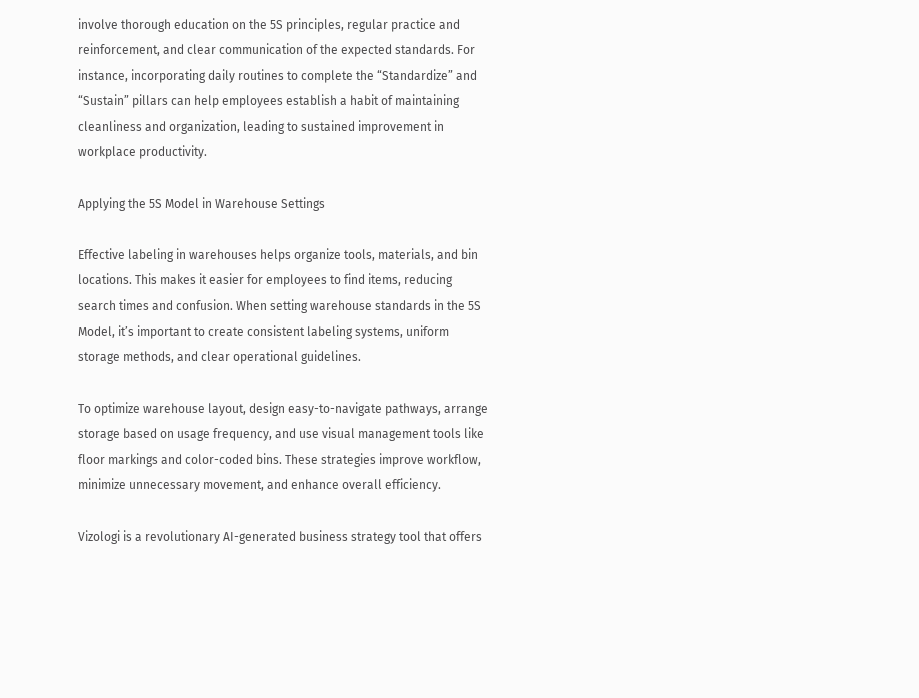involve thorough education on the 5S principles, regular practice and reinforcement, and clear communication of the expected standards. For instance, incorporating daily routines to complete the “Standardize” and “Sustain” pillars can help employees establish a habit of maintaining cleanliness and organization, leading to sustained improvement in workplace productivity.

Applying the 5S Model in Warehouse Settings

Effective labeling in warehouses helps organize tools, materials, and bin locations. This makes it easier for employees to find items, reducing search times and confusion. When setting warehouse standards in the 5S Model, it’s important to create consistent labeling systems, uniform storage methods, and clear operational guidelines.

To optimize warehouse layout, design easy-to-navigate pathways, arrange storage based on usage frequency, and use visual management tools like floor markings and color-coded bins. These strategies improve workflow, minimize unnecessary movement, and enhance overall efficiency.

Vizologi is a revolutionary AI-generated business strategy tool that offers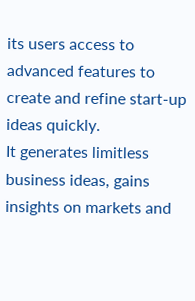its users access to advanced features to create and refine start-up ideas quickly.
It generates limitless business ideas, gains insights on markets and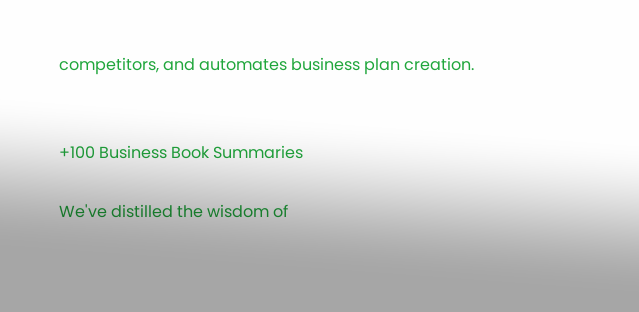competitors, and automates business plan creation.


+100 Business Book Summaries

We've distilled the wisdom of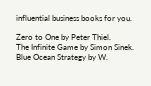influential business books for you.

Zero to One by Peter Thiel.
The Infinite Game by Simon Sinek.
Blue Ocean Strategy by W.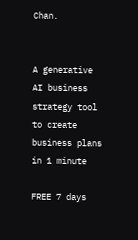Chan.


A generative AI business strategy tool to create business plans in 1 minute

FREE 7 days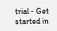trial ‐ Get started in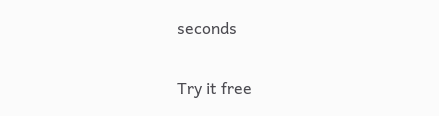seconds

Try it free